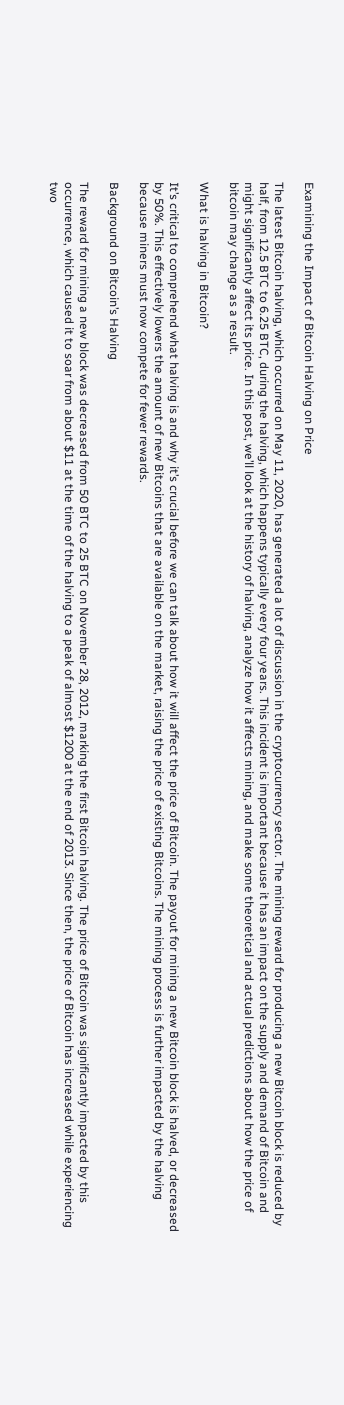Examining the Impact of Bitcoin Halving on Price

The latest Bitcoin halving, which occurred on May 11, 2020, has generated a lot of discussion in the cryptocurrency sector. The mining reward for producing a new Bitcoin block is reduced by half, from 12.5 BTC to 6.25 BTC, during the halving, which happens typically every four years. This incident is important because it has an impact on the supply and demand of Bitcoin and might significantly affect its price. In this post, we’ll look at the history of halving, analyze how it affects mining, and make some theoretical and actual predictions about how the price of bitcoin may change as a result.

What is halving in Bitcoin?

It’s critical to comprehend what halving is and why it’s crucial before we can talk about how it will affect the price of Bitcoin. The payout for mining a new Bitcoin block is halved, or decreased by 50%. This effectively lowers the amount of new Bitcoins that are available on the market, raising the price of existing Bitcoins. The mining process is further impacted by the halving because miners must now compete for fewer rewards.

Background on Bitcoin’s Halving

The reward for mining a new block was decreased from 50 BTC to 25 BTC on November 28, 2012, marking the first Bitcoin halving. The price of Bitcoin was significantly impacted by this occurrence, which caused it to soar from about $11 at the time of the halving to a peak of almost $1200 at the end of 2013. Since then, the price of Bitcoin has increased while experiencing two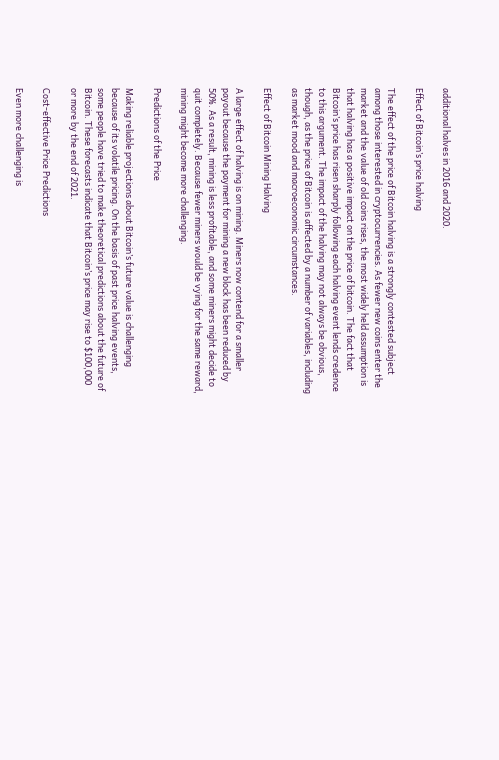additional halves in 2016 and 2020.

Effect of Bitcoin’s price halving

The effect of the price of Bitcoin halving is a strongly contested subject among those interested in cryptocurrencies. As fewer new coins enter the market and the value of old coins rises, the most widely held assumption is that halving has a positive impact on the price of bitcoin. The fact that Bitcoin’s price has risen sharply following each halving event lends credence to this argument. The impact of the halving may not always be obvious, though, as the price of Bitcoin is affected by a number of variables, including as market mood and macroeconomic circumstances.

Effect of Bitcoin Mining Halving

A large effect of halving is on mining. Miners now contend for a smaller payout because the payment for mining a new block has been reduced by 50%. As a result, mining is less profitable, and some miners might decide to quit completely. Because fewer miners would be vying for the same reward, mining might become more challenging.

Predictions of the Price

Making reliable projections about Bitcoin’s future value is challenging because of its volatile pricing. On the basis of past price halving events, some people have tried to make theoretical predictions about the future of Bitcoin. These forecasts indicate that Bitcoin’s price may rise to $100,000 or more by the end of 2021.

Cost-effective Price Predictions

Even more challenging is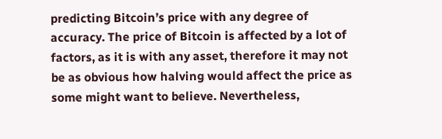predicting Bitcoin’s price with any degree of accuracy. The price of Bitcoin is affected by a lot of factors, as it is with any asset, therefore it may not be as obvious how halving would affect the price as some might want to believe. Nevertheless,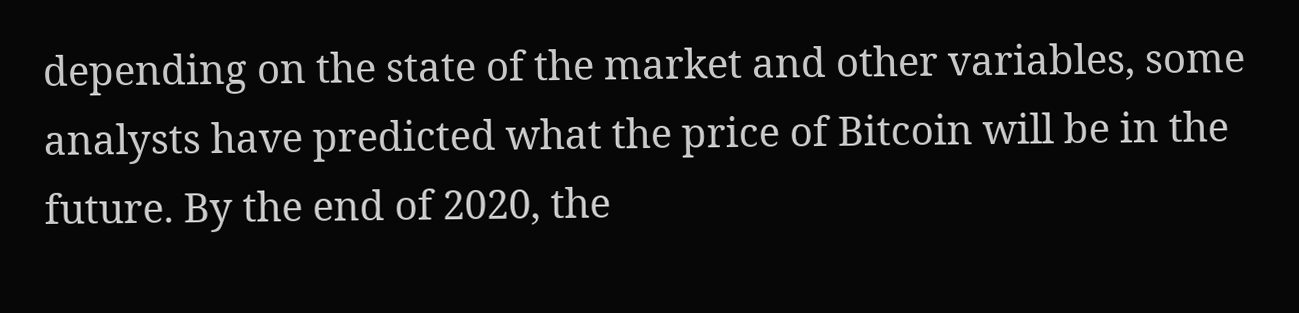depending on the state of the market and other variables, some analysts have predicted what the price of Bitcoin will be in the future. By the end of 2020, the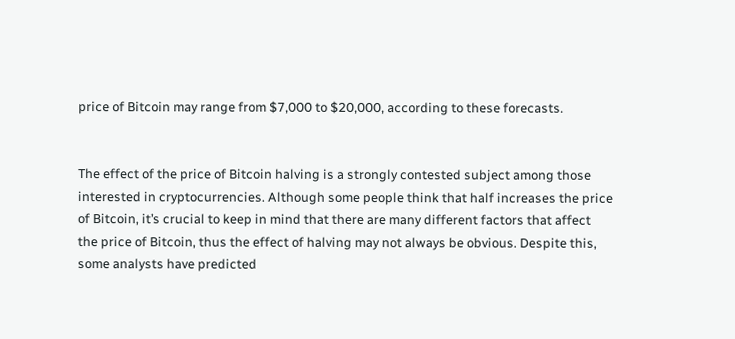price of Bitcoin may range from $7,000 to $20,000, according to these forecasts.


The effect of the price of Bitcoin halving is a strongly contested subject among those interested in cryptocurrencies. Although some people think that half increases the price of Bitcoin, it’s crucial to keep in mind that there are many different factors that affect the price of Bitcoin, thus the effect of halving may not always be obvious. Despite this, some analysts have predicted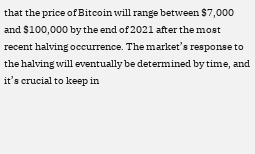that the price of Bitcoin will range between $7,000 and $100,000 by the end of 2021 after the most recent halving occurrence. The market’s response to the halving will eventually be determined by time, and it’s crucial to keep in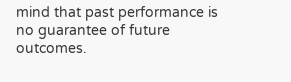mind that past performance is no guarantee of future outcomes.